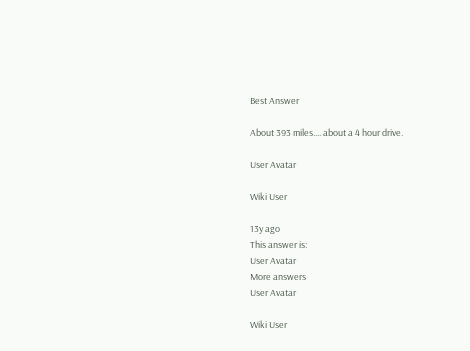Best Answer

About 393 miles.... about a 4 hour drive.

User Avatar

Wiki User

13y ago
This answer is:
User Avatar
More answers
User Avatar

Wiki User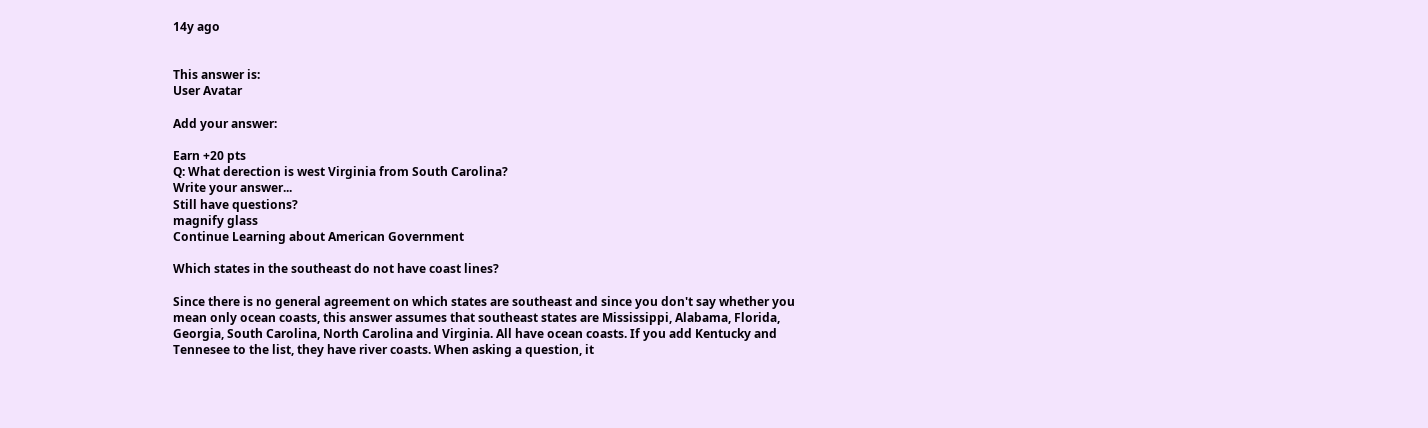14y ago


This answer is:
User Avatar

Add your answer:

Earn +20 pts
Q: What derection is west Virginia from South Carolina?
Write your answer...
Still have questions?
magnify glass
Continue Learning about American Government

Which states in the southeast do not have coast lines?

Since there is no general agreement on which states are southeast and since you don't say whether you mean only ocean coasts, this answer assumes that southeast states are Mississippi, Alabama, Florida, Georgia, South Carolina, North Carolina and Virginia. All have ocean coasts. If you add Kentucky and Tennesee to the list, they have river coasts. When asking a question, it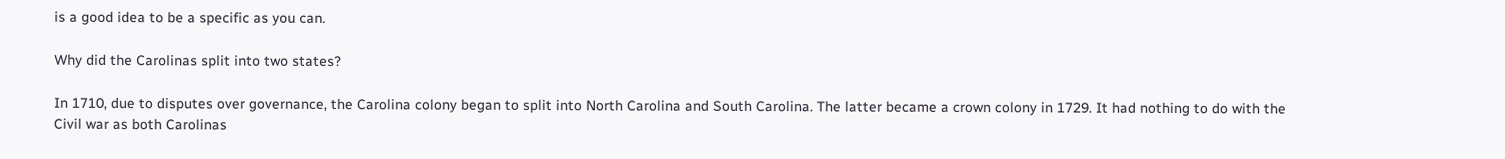is a good idea to be a specific as you can.

Why did the Carolinas split into two states?

In 1710, due to disputes over governance, the Carolina colony began to split into North Carolina and South Carolina. The latter became a crown colony in 1729. It had nothing to do with the Civil war as both Carolinas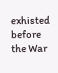exhisted before the War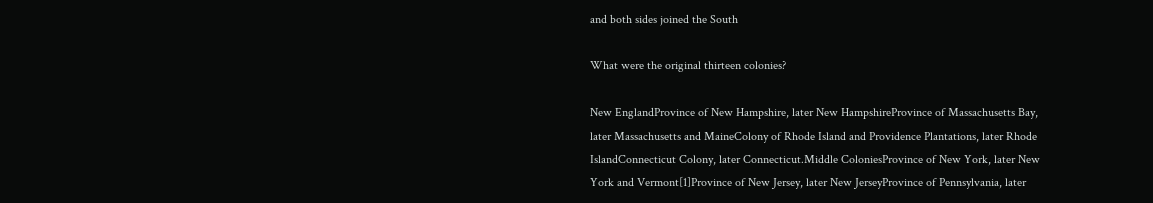and both sides joined the South

What were the original thirteen colonies?

New EnglandProvince of New Hampshire, later New HampshireProvince of Massachusetts Bay, later Massachusetts and MaineColony of Rhode Island and Providence Plantations, later Rhode IslandConnecticut Colony, later Connecticut.Middle ColoniesProvince of New York, later New York and Vermont[1]Province of New Jersey, later New JerseyProvince of Pennsylvania, later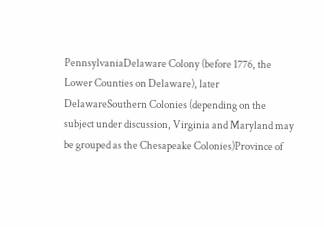PennsylvaniaDelaware Colony (before 1776, the Lower Counties on Delaware), later DelawareSouthern Colonies (depending on the subject under discussion, Virginia and Maryland may be grouped as the Chesapeake Colonies)Province of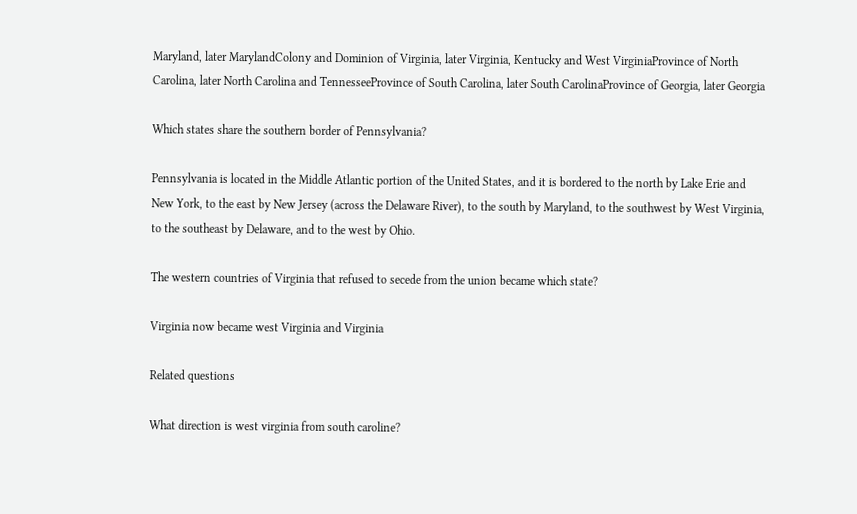Maryland, later MarylandColony and Dominion of Virginia, later Virginia, Kentucky and West VirginiaProvince of North Carolina, later North Carolina and TennesseeProvince of South Carolina, later South CarolinaProvince of Georgia, later Georgia

Which states share the southern border of Pennsylvania?

Pennsylvania is located in the Middle Atlantic portion of the United States, and it is bordered to the north by Lake Erie and New York, to the east by New Jersey (across the Delaware River), to the south by Maryland, to the southwest by West Virginia, to the southeast by Delaware, and to the west by Ohio.

The western countries of Virginia that refused to secede from the union became which state?

Virginia now became west Virginia and Virginia

Related questions

What direction is west virginia from south caroline?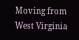Moving from West Virginia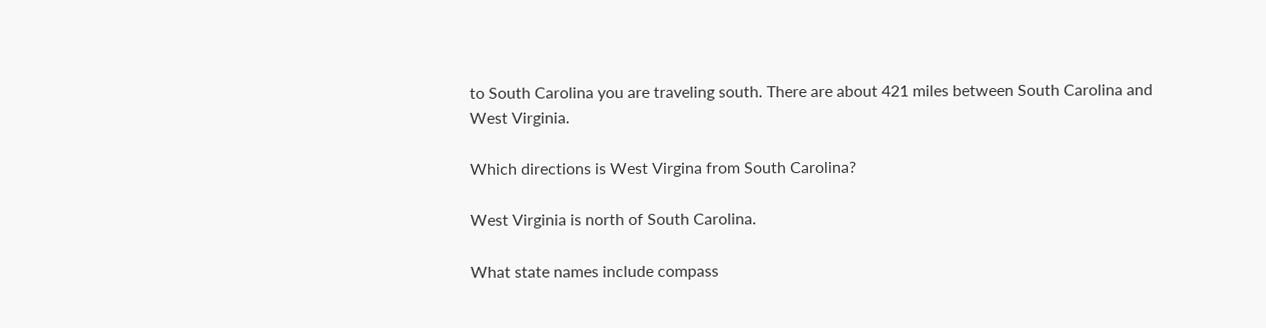to South Carolina you are traveling south. There are about 421 miles between South Carolina and West Virginia.

Which directions is West Virgina from South Carolina?

West Virginia is north of South Carolina.

What state names include compass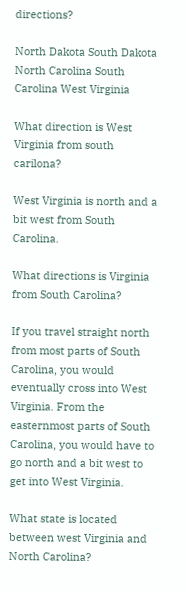directions?

North Dakota South Dakota North Carolina South Carolina West Virginia

What direction is West Virginia from south carilona?

West Virginia is north and a bit west from South Carolina.

What directions is Virginia from South Carolina?

If you travel straight north from most parts of South Carolina, you would eventually cross into West Virginia. From the easternmost parts of South Carolina, you would have to go north and a bit west to get into West Virginia.

What state is located between west Virginia and North Carolina?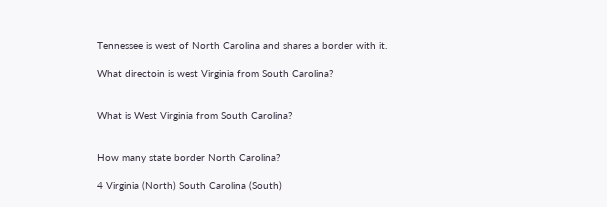Tennessee is west of North Carolina and shares a border with it.

What directoin is west Virginia from South Carolina?


What is West Virginia from South Carolina?


How many state border North Carolina?

4 Virginia (North) South Carolina (South)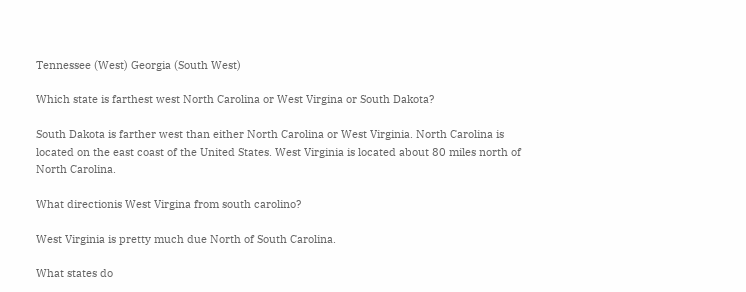Tennessee (West) Georgia (South West)

Which state is farthest west North Carolina or West Virgina or South Dakota?

South Dakota is farther west than either North Carolina or West Virginia. North Carolina is located on the east coast of the United States. West Virginia is located about 80 miles north of North Carolina.

What directionis West Virgina from south carolino?

West Virginia is pretty much due North of South Carolina.

What states do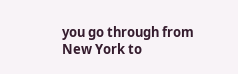you go through from New York to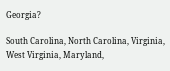Georgia?

South Carolina, North Carolina, Virginia, West Virginia, Maryland,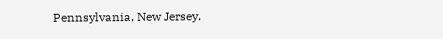Pennsylvania, New Jersey.